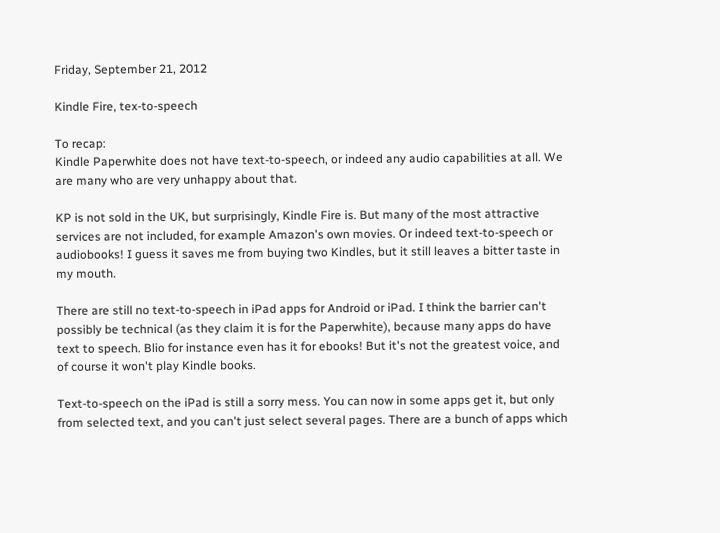Friday, September 21, 2012

Kindle Fire, tex-to-speech

To recap:
Kindle Paperwhite does not have text-to-speech, or indeed any audio capabilities at all. We are many who are very unhappy about that.

KP is not sold in the UK, but surprisingly, Kindle Fire is. But many of the most attractive services are not included, for example Amazon's own movies. Or indeed text-to-speech or audiobooks! I guess it saves me from buying two Kindles, but it still leaves a bitter taste in my mouth.

There are still no text-to-speech in iPad apps for Android or iPad. I think the barrier can't possibly be technical (as they claim it is for the Paperwhite), because many apps do have text to speech. Blio for instance even has it for ebooks! But it's not the greatest voice, and of course it won't play Kindle books.

Text-to-speech on the iPad is still a sorry mess. You can now in some apps get it, but only from selected text, and you can't just select several pages. There are a bunch of apps which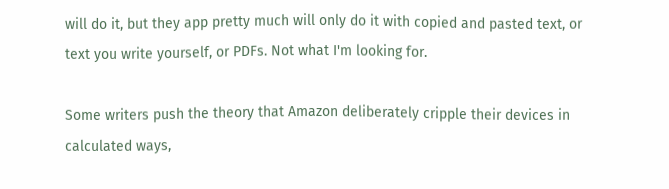will do it, but they app pretty much will only do it with copied and pasted text, or text you write yourself, or PDFs. Not what I'm looking for.

Some writers push the theory that Amazon deliberately cripple their devices in calculated ways,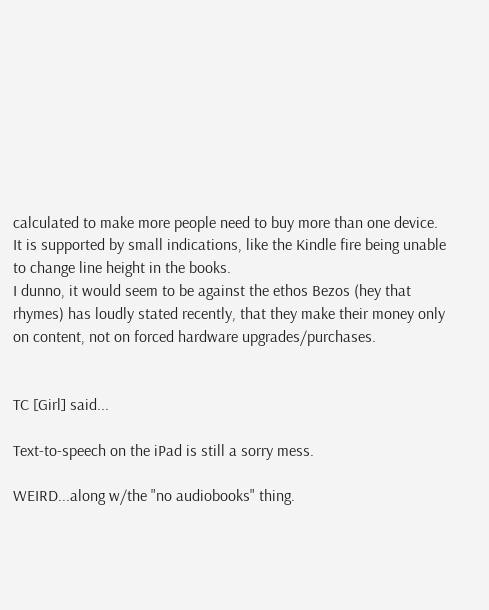calculated to make more people need to buy more than one device. It is supported by small indications, like the Kindle fire being unable to change line height in the books.
I dunno, it would seem to be against the ethos Bezos (hey that rhymes) has loudly stated recently, that they make their money only on content, not on forced hardware upgrades/purchases.


TC [Girl] said...

Text-to-speech on the iPad is still a sorry mess.

WEIRD...along w/the "no audiobooks" thing.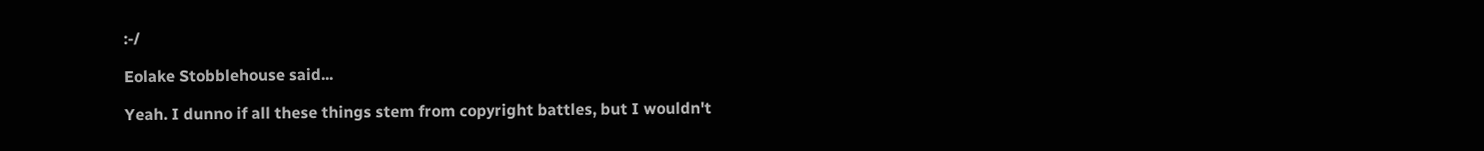:-/

Eolake Stobblehouse said...

Yeah. I dunno if all these things stem from copyright battles, but I wouldn't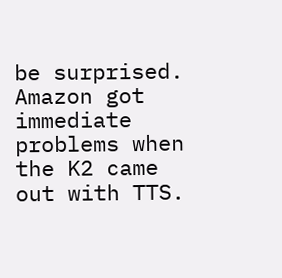be surprised. Amazon got immediate problems when the K2 came out with TTS.